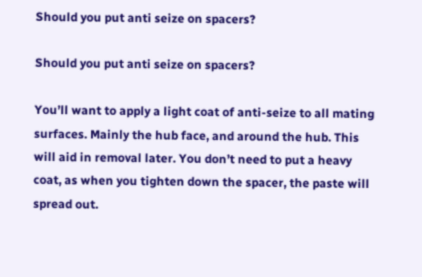Should you put anti seize on spacers?

Should you put anti seize on spacers?

You’ll want to apply a light coat of anti-seize to all mating surfaces. Mainly the hub face, and around the hub. This will aid in removal later. You don’t need to put a heavy coat, as when you tighten down the spacer, the paste will spread out.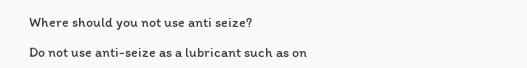Where should you not use anti seize?

Do not use anti-seize as a lubricant such as on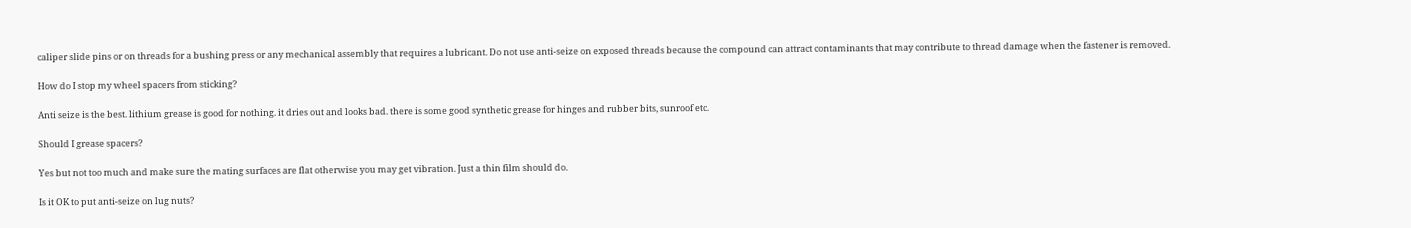caliper slide pins or on threads for a bushing press or any mechanical assembly that requires a lubricant. Do not use anti-seize on exposed threads because the compound can attract contaminants that may contribute to thread damage when the fastener is removed.

How do I stop my wheel spacers from sticking?

Anti seize is the best. lithium grease is good for nothing. it dries out and looks bad. there is some good synthetic grease for hinges and rubber bits, sunroof etc.

Should I grease spacers?

Yes but not too much and make sure the mating surfaces are flat otherwise you may get vibration. Just a thin film should do.

Is it OK to put anti-seize on lug nuts?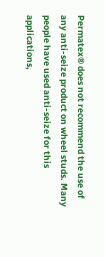Permatex® does not recommend the use of any anti-seize product on wheel studs. Many people have used anti-seize for this applications,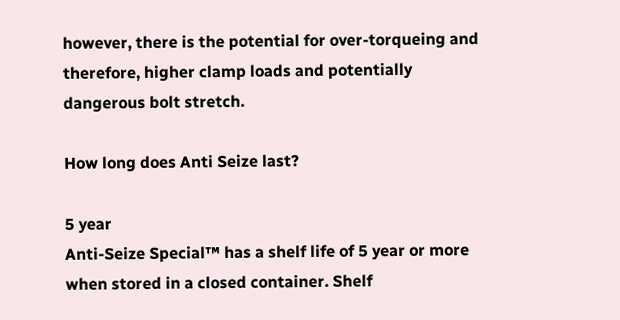however, there is the potential for over-torqueing and therefore, higher clamp loads and potentially dangerous bolt stretch.

How long does Anti Seize last?

5 year
Anti-Seize Special™ has a shelf life of 5 year or more when stored in a closed container. Shelf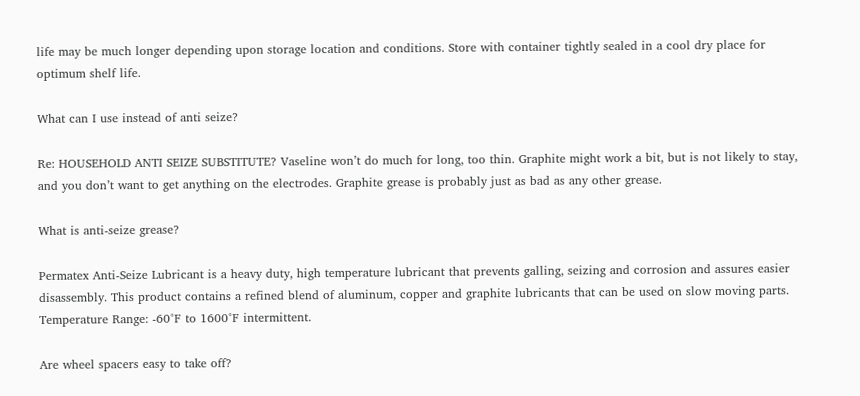life may be much longer depending upon storage location and conditions. Store with container tightly sealed in a cool dry place for optimum shelf life.

What can I use instead of anti seize?

Re: HOUSEHOLD ANTI SEIZE SUBSTITUTE? Vaseline won’t do much for long, too thin. Graphite might work a bit, but is not likely to stay, and you don’t want to get anything on the electrodes. Graphite grease is probably just as bad as any other grease.

What is anti-seize grease?

Permatex Anti-Seize Lubricant is a heavy duty, high temperature lubricant that prevents galling, seizing and corrosion and assures easier disassembly. This product contains a refined blend of aluminum, copper and graphite lubricants that can be used on slow moving parts. Temperature Range: -60°F to 1600°F intermittent.

Are wheel spacers easy to take off?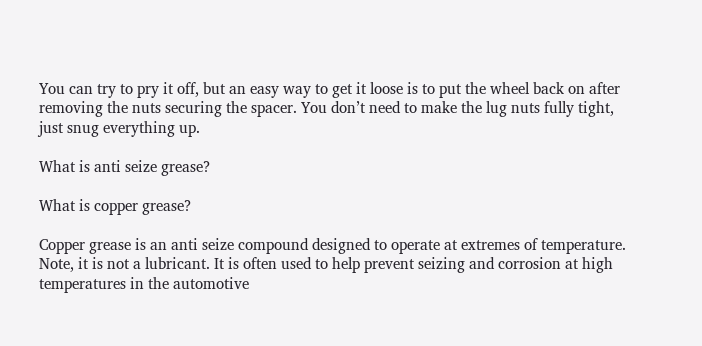You can try to pry it off, but an easy way to get it loose is to put the wheel back on after removing the nuts securing the spacer. You don’t need to make the lug nuts fully tight, just snug everything up.

What is anti seize grease?

What is copper grease?

Copper grease is an anti seize compound designed to operate at extremes of temperature. Note, it is not a lubricant. It is often used to help prevent seizing and corrosion at high temperatures in the automotive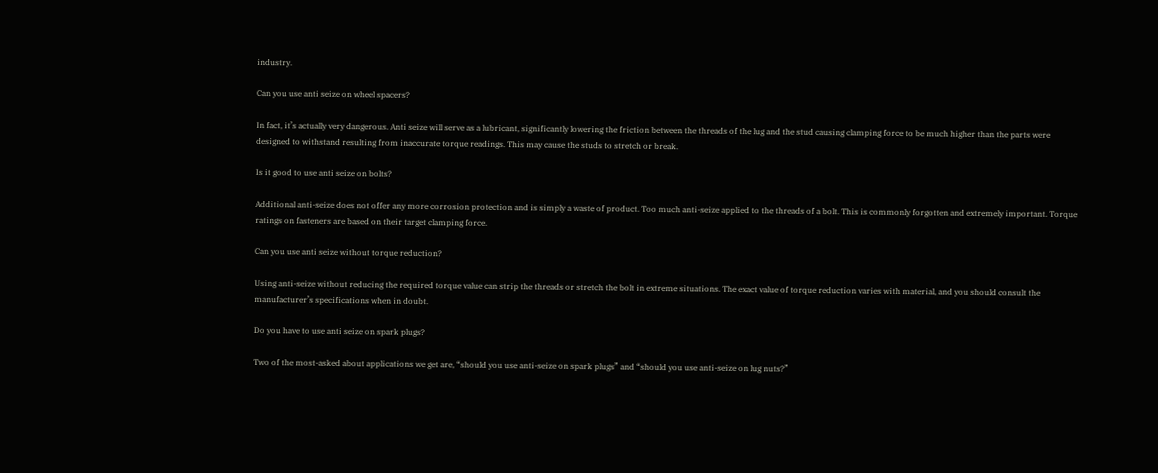industry.

Can you use anti seize on wheel spacers?

In fact, it’s actually very dangerous. Anti seize will serve as a lubricant, significantly lowering the friction between the threads of the lug and the stud causing clamping force to be much higher than the parts were designed to withstand resulting from inaccurate torque readings. This may cause the studs to stretch or break.

Is it good to use anti seize on bolts?

Additional anti-seize does not offer any more corrosion protection and is simply a waste of product. Too much anti-seize applied to the threads of a bolt. This is commonly forgotten and extremely important. Torque ratings on fasteners are based on their target clamping force.

Can you use anti seize without torque reduction?

Using anti-seize without reducing the required torque value can strip the threads or stretch the bolt in extreme situations. The exact value of torque reduction varies with material, and you should consult the manufacturer’s specifications when in doubt.

Do you have to use anti seize on spark plugs?

Two of the most-asked about applications we get are, “should you use anti-seize on spark plugs” and “should you use anti-seize on lug nuts?”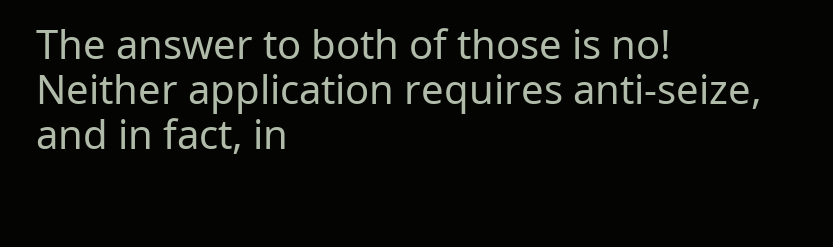The answer to both of those is no! Neither application requires anti-seize, and in fact, in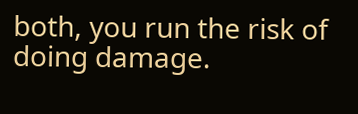both, you run the risk of doing damage.